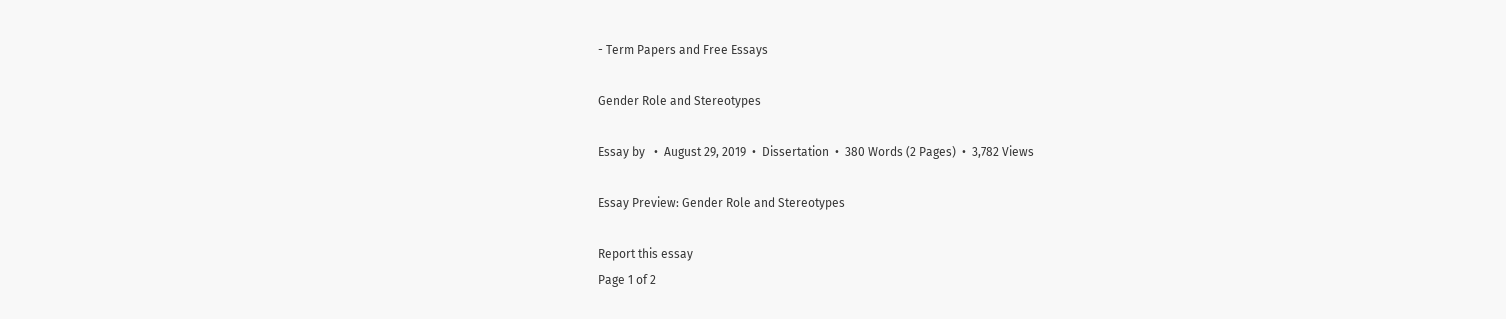- Term Papers and Free Essays

Gender Role and Stereotypes

Essay by   •  August 29, 2019  •  Dissertation  •  380 Words (2 Pages)  •  3,782 Views

Essay Preview: Gender Role and Stereotypes

Report this essay
Page 1 of 2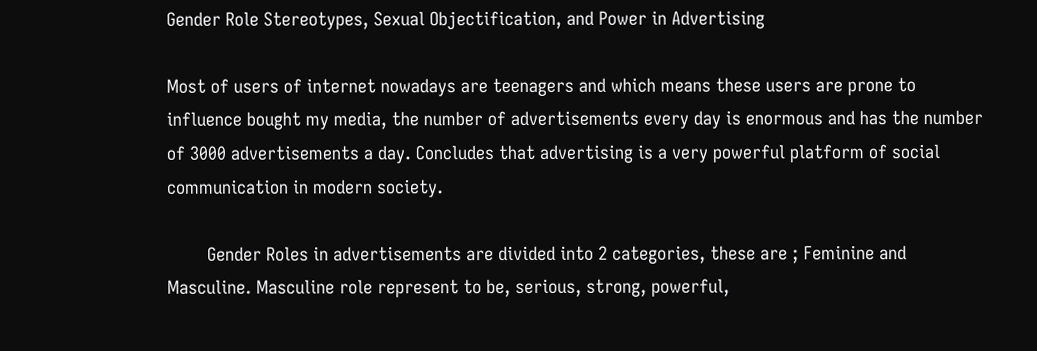Gender Role Stereotypes, Sexual Objectification, and Power in Advertising

Most of users of internet nowadays are teenagers and which means these users are prone to influence bought my media, the number of advertisements every day is enormous and has the number of 3000 advertisements a day. Concludes that advertising is a very powerful platform of social communication in modern society.

        Gender Roles in advertisements are divided into 2 categories, these are ; Feminine and Masculine. Masculine role represent to be, serious, strong, powerful,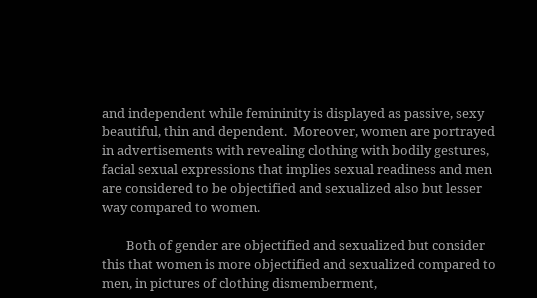and independent while femininity is displayed as passive, sexy beautiful, thin and dependent.  Moreover, women are portrayed in advertisements with revealing clothing with bodily gestures, facial sexual expressions that implies sexual readiness and men are considered to be objectified and sexualized also but lesser way compared to women.

        Both of gender are objectified and sexualized but consider this that women is more objectified and sexualized compared to men, in pictures of clothing dismemberment,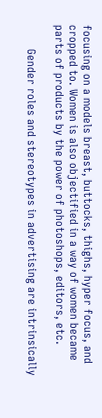focusing on a models breast, buttocks, thighs, hyper focus, and cropped to. Women is also objectified in a way of women became parts of products by the power of photoshops, editors, etc.

        Gender roles and stereotypes in advertising are intrinsically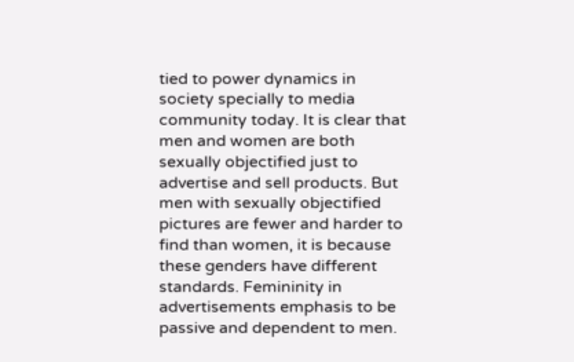tied to power dynamics in society specially to media community today. It is clear that men and women are both sexually objectified just to advertise and sell products. But men with sexually objectified pictures are fewer and harder to find than women, it is because these genders have different standards. Femininity in advertisements emphasis to be passive and dependent to men.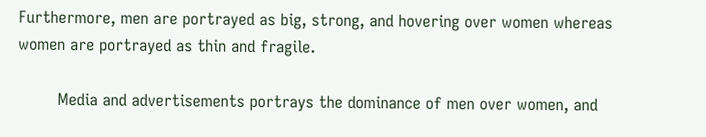Furthermore, men are portrayed as big, strong, and hovering over women whereas women are portrayed as thin and fragile.

        Media and advertisements portrays the dominance of men over women, and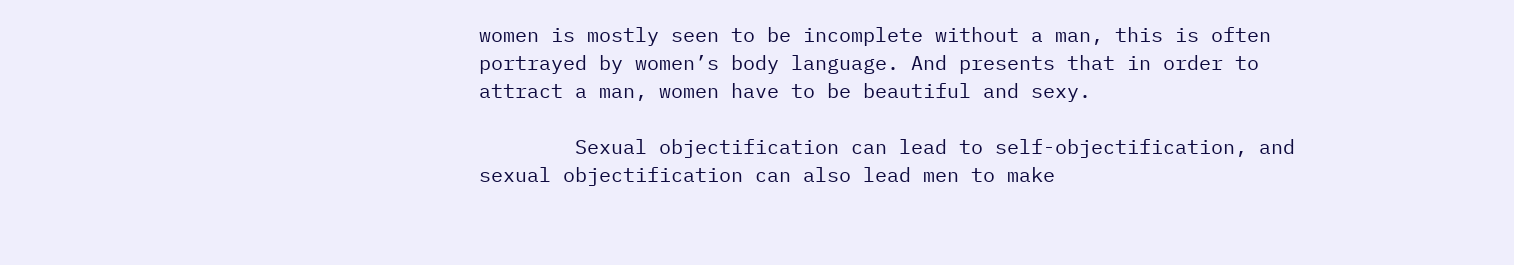women is mostly seen to be incomplete without a man, this is often portrayed by women’s body language. And presents that in order to attract a man, women have to be beautiful and sexy.

        Sexual objectification can lead to self-objectification, and sexual objectification can also lead men to make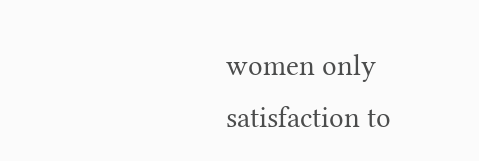women only satisfaction to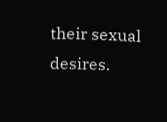their sexual desires.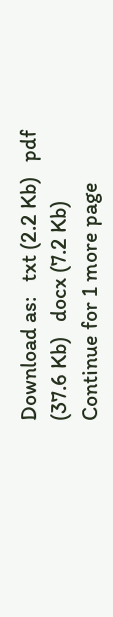Download as:   txt (2.2 Kb)   pdf (37.6 Kb)   docx (7.2 Kb)
Continue for 1 more page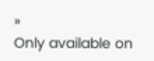»
Only available on